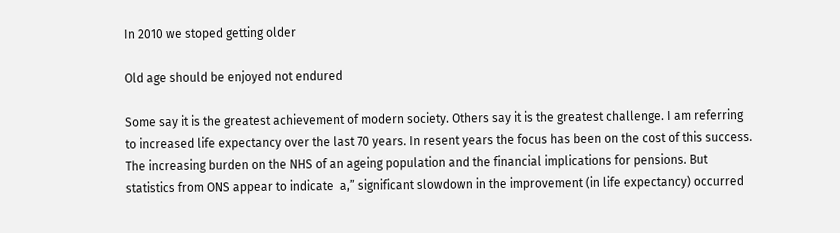In 2010 we stoped getting older

Old age should be enjoyed not endured

Some say it is the greatest achievement of modern society. Others say it is the greatest challenge. I am referring to increased life expectancy over the last 70 years. In resent years the focus has been on the cost of this success. The increasing burden on the NHS of an ageing population and the financial implications for pensions. But statistics from ONS appear to indicate  a,” significant slowdown in the improvement (in life expectancy) occurred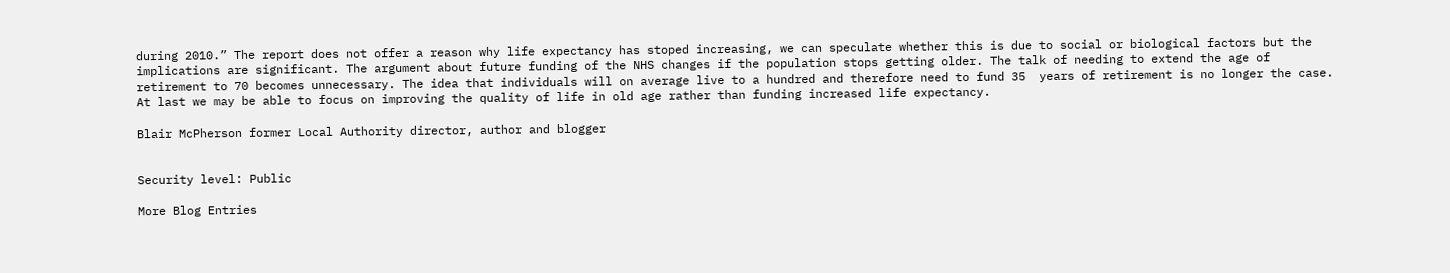during 2010.” The report does not offer a reason why life expectancy has stoped increasing, we can speculate whether this is due to social or biological factors but the implications are significant. The argument about future funding of the NHS changes if the population stops getting older. The talk of needing to extend the age of retirement to 70 becomes unnecessary. The idea that individuals will on average live to a hundred and therefore need to fund 35  years of retirement is no longer the case.
At last we may be able to focus on improving the quality of life in old age rather than funding increased life expectancy.

Blair McPherson former Local Authority director, author and blogger


Security level: Public

More Blog Entries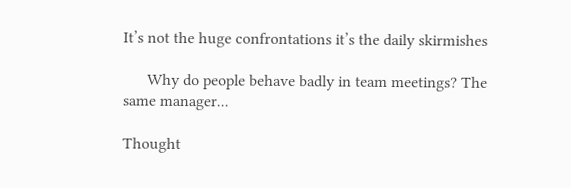It’s not the huge confrontations it’s the daily skirmishes

      Why do people behave badly in team meetings? The same manager...

Thought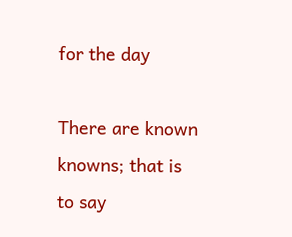for the day

There are known knowns; that is to say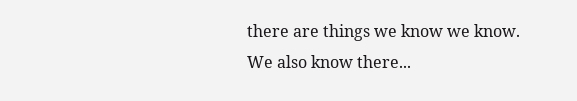there are things we know we know. We also know there...